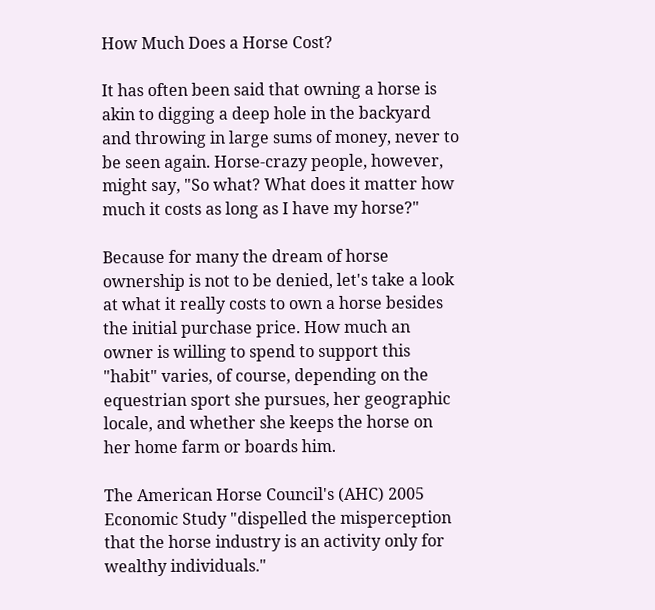How Much Does a Horse Cost?

It has often been said that owning a horse is akin to digging a deep hole in the backyard and throwing in large sums of money, never to be seen again. Horse-crazy people, however, might say, "So what? What does it matter how much it costs as long as I have my horse?"

Because for many the dream of horse ownership is not to be denied, let's take a look at what it really costs to own a horse besides the initial purchase price. How much an owner is willing to spend to support this "habit" varies, of course, depending on the equestrian sport she pursues, her geographic locale, and whether she keeps the horse on her home farm or boards him.

The American Horse Council's (AHC) 2005 Economic Study "dispelled the misperception that the horse industry is an activity only for wealthy individuals."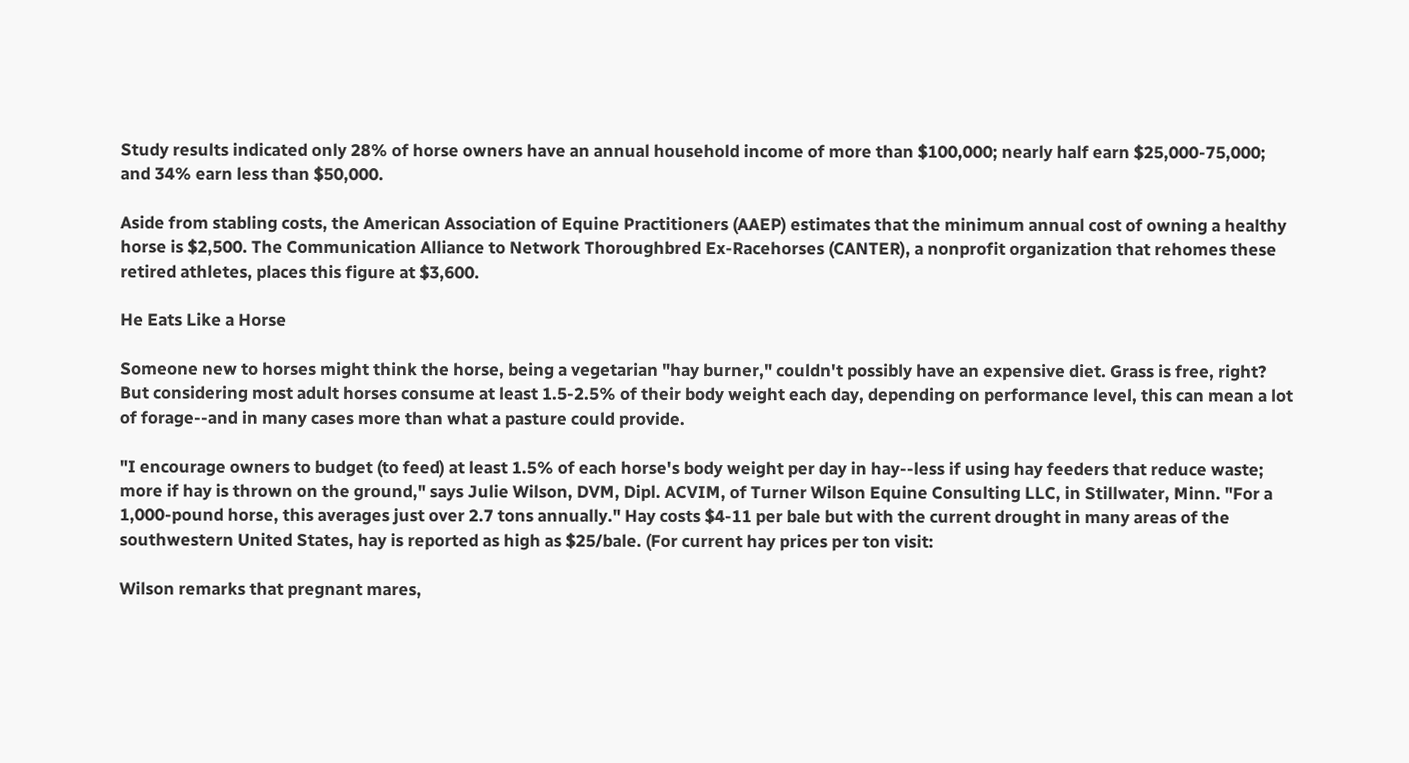Study results indicated only 28% of horse owners have an annual household income of more than $100,000; nearly half earn $25,000-75,000; and 34% earn less than $50,000.

Aside from stabling costs, the American Association of Equine Practitioners (AAEP) estimates that the minimum annual cost of owning a healthy horse is $2,500. The Communication Alliance to Network Thoroughbred Ex-Racehorses (CANTER), a nonprofit organization that rehomes these retired athletes, places this figure at $3,600.

He Eats Like a Horse

Someone new to horses might think the horse, being a vegetarian "hay burner," couldn't possibly have an expensive diet. Grass is free, right? But considering most adult horses consume at least 1.5-2.5% of their body weight each day, depending on performance level, this can mean a lot of forage--and in many cases more than what a pasture could provide.

"I encourage owners to budget (to feed) at least 1.5% of each horse's body weight per day in hay--less if using hay feeders that reduce waste; more if hay is thrown on the ground," says Julie Wilson, DVM, Dipl. ACVIM, of Turner Wilson Equine Consulting LLC, in Stillwater, Minn. "For a 1,000-pound horse, this averages just over 2.7 tons annually." Hay costs $4-11 per bale but with the current drought in many areas of the southwestern United States, hay is reported as high as $25/bale. (For current hay prices per ton visit:

Wilson remarks that pregnant mares,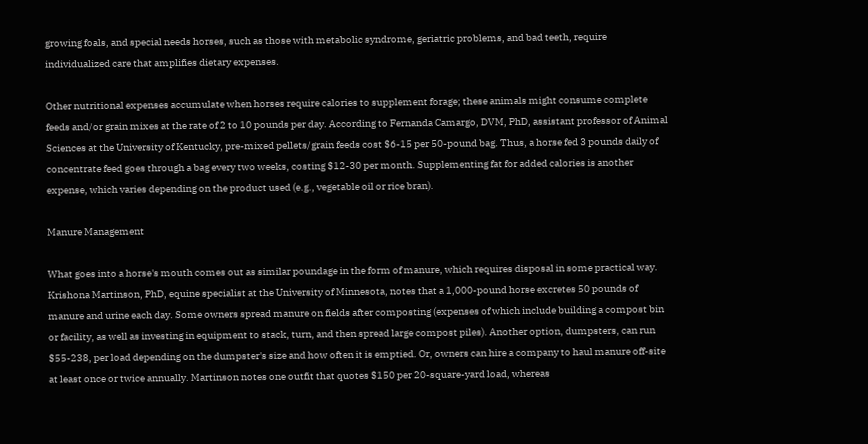growing foals, and special needs horses, such as those with metabolic syndrome, geriatric problems, and bad teeth, require individualized care that amplifies dietary expenses.

Other nutritional expenses accumulate when horses require calories to supplement forage; these animals might consume complete feeds and/or grain mixes at the rate of 2 to 10 pounds per day. According to Fernanda Camargo, DVM, PhD, assistant professor of Animal Sciences at the University of Kentucky, pre-mixed pellets/grain feeds cost $6-15 per 50-pound bag. Thus, a horse fed 3 pounds daily of concentrate feed goes through a bag every two weeks, costing $12-30 per month. Supplementing fat for added calories is another expense, which varies depending on the product used (e.g., vegetable oil or rice bran).

Manure Management

What goes into a horse's mouth comes out as similar poundage in the form of manure, which requires disposal in some practical way. Krishona Martinson, PhD, equine specialist at the University of Minnesota, notes that a 1,000-pound horse excretes 50 pounds of manure and urine each day. Some owners spread manure on fields after composting (expenses of which include building a compost bin or facility, as well as investing in equipment to stack, turn, and then spread large compost piles). Another option, dumpsters, can run $55-238, per load depending on the dumpster's size and how often it is emptied. Or, owners can hire a company to haul manure off-site at least once or twice annually. Martinson notes one outfit that quotes $150 per 20-square-yard load, whereas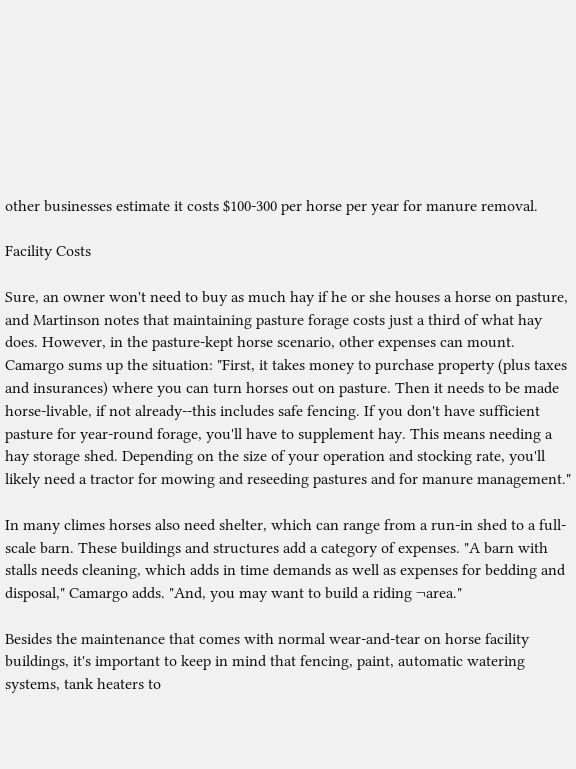other businesses estimate it costs $100-300 per horse per year for manure removal.

Facility Costs

Sure, an owner won't need to buy as much hay if he or she houses a horse on pasture, and Martinson notes that maintaining pasture forage costs just a third of what hay does. However, in the pasture-kept horse scenario, other expenses can mount. Camargo sums up the situation: "First, it takes money to purchase property (plus taxes and insurances) where you can turn horses out on pasture. Then it needs to be made horse-livable, if not already--this includes safe fencing. If you don't have sufficient pasture for year-round forage, you'll have to supplement hay. This means needing a hay storage shed. Depending on the size of your operation and stocking rate, you'll likely need a tractor for mowing and reseeding pastures and for manure management."

In many climes horses also need shelter, which can range from a run-in shed to a full-scale barn. These buildings and structures add a category of expenses. "A barn with stalls needs cleaning, which adds in time demands as well as expenses for bedding and disposal," Camargo adds. "And, you may want to build a riding ¬area."

Besides the maintenance that comes with normal wear-and-tear on horse facility buildings, it's important to keep in mind that fencing, paint, automatic watering systems, tank heaters to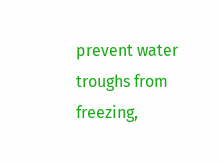prevent water troughs from freezing,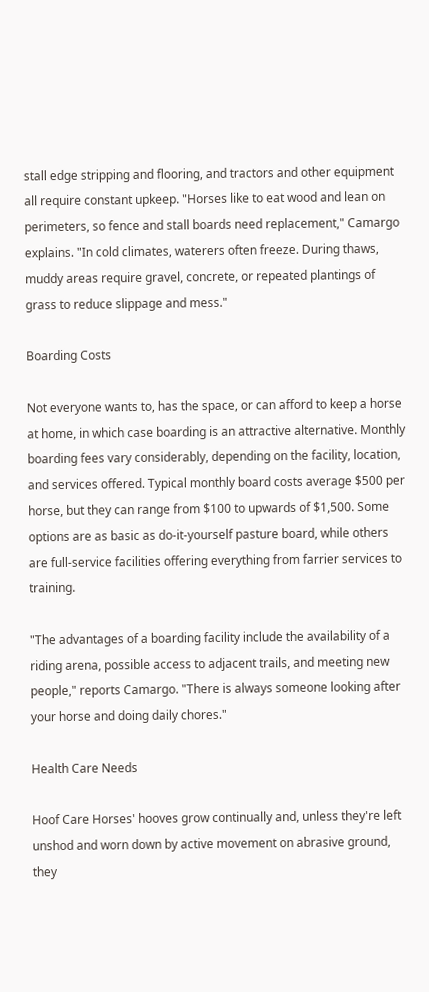stall edge stripping and flooring, and tractors and other equipment all require constant upkeep. "Horses like to eat wood and lean on perimeters, so fence and stall boards need replacement," Camargo explains. "In cold climates, waterers often freeze. During thaws, muddy areas require gravel, concrete, or repeated plantings of grass to reduce slippage and mess."

Boarding Costs

Not everyone wants to, has the space, or can afford to keep a horse at home, in which case boarding is an attractive alternative. Monthly boarding fees vary considerably, depending on the facility, location, and services offered. Typical monthly board costs average $500 per horse, but they can range from $100 to upwards of $1,500. Some options are as basic as do-it-yourself pasture board, while others are full-service facilities offering everything from farrier services to training.

"The advantages of a boarding facility include the availability of a riding arena, possible access to adjacent trails, and meeting new people," reports Camargo. "There is always someone looking after your horse and doing daily chores."

Health Care Needs

Hoof Care Horses' hooves grow continually and, unless they're left unshod and worn down by active movement on abrasive ground, they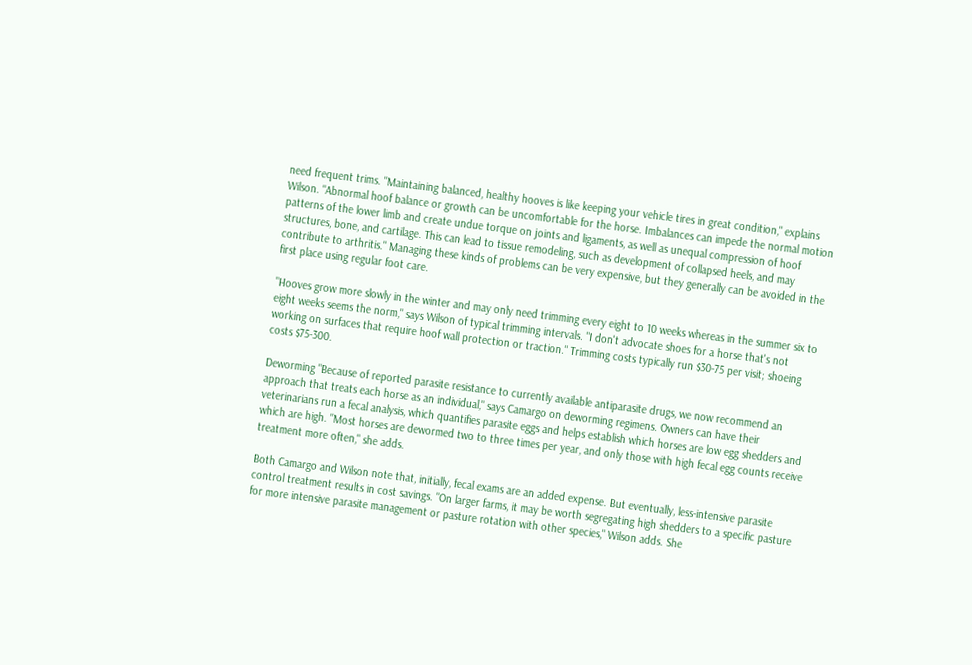need frequent trims. "Maintaining balanced, healthy hooves is like keeping your vehicle tires in great condition," explains Wilson. "Abnormal hoof balance or growth can be uncomfortable for the horse. Imbalances can impede the normal motion patterns of the lower limb and create undue torque on joints and ligaments, as well as unequal compression of hoof structures, bone, and cartilage. This can lead to tissue remodeling, such as development of collapsed heels, and may contribute to arthritis." Managing these kinds of problems can be very expensive, but they generally can be avoided in the first place using regular foot care.

"Hooves grow more slowly in the winter and may only need trimming every eight to 10 weeks whereas in the summer six to eight weeks seems the norm," says Wilson of typical trimming intervals. "I don't advocate shoes for a horse that's not working on surfaces that require hoof wall protection or traction." Trimming costs typically run $30-75 per visit; shoeing costs $75-300.

Deworming "Because of reported parasite resistance to currently available antiparasite drugs, we now recommend an approach that treats each horse as an individual," says Camargo on deworming regimens. Owners can have their veterinarians run a fecal analysis, which quantifies parasite eggs and helps establish which horses are low egg shedders and which are high. "Most horses are dewormed two to three times per year, and only those with high fecal egg counts receive treatment more often," she adds.

Both Camargo and Wilson note that, initially, fecal exams are an added expense. But eventually, less-intensive parasite control treatment results in cost savings. "On larger farms, it may be worth segregating high shedders to a specific pasture for more intensive parasite management or pasture rotation with other species," Wilson adds. She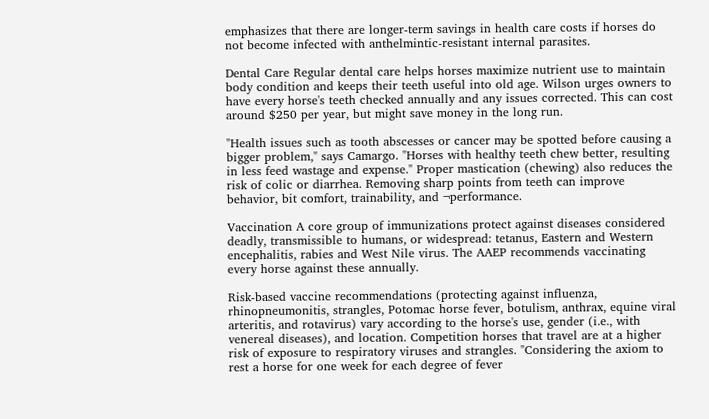emphasizes that there are longer-term savings in health care costs if horses do not become infected with anthelmintic-resistant internal parasites.

Dental Care Regular dental care helps horses maximize nutrient use to maintain body condition and keeps their teeth useful into old age. Wilson urges owners to have every horse's teeth checked annually and any issues corrected. This can cost around $250 per year, but might save money in the long run.

"Health issues such as tooth abscesses or cancer may be spotted before causing a bigger problem," says Camargo. "Horses with healthy teeth chew better, resulting in less feed wastage and expense." Proper mastication (chewing) also reduces the risk of colic or diarrhea. Removing sharp points from teeth can improve behavior, bit comfort, trainability, and ¬performance.

Vaccination A core group of immunizations protect against diseases considered deadly, transmissible to humans, or widespread: tetanus, Eastern and Western encephalitis, rabies and West Nile virus. The AAEP recommends vaccinating every horse against these annually.

Risk-based vaccine recommendations (protecting against influenza, rhinopneumonitis, strangles, Potomac horse fever, botulism, anthrax, equine viral arteritis, and rotavirus) vary according to the horse's use, gender (i.e., with venereal diseases), and location. Competition horses that travel are at a higher risk of exposure to respiratory viruses and strangles. "Considering the axiom to rest a horse for one week for each degree of fever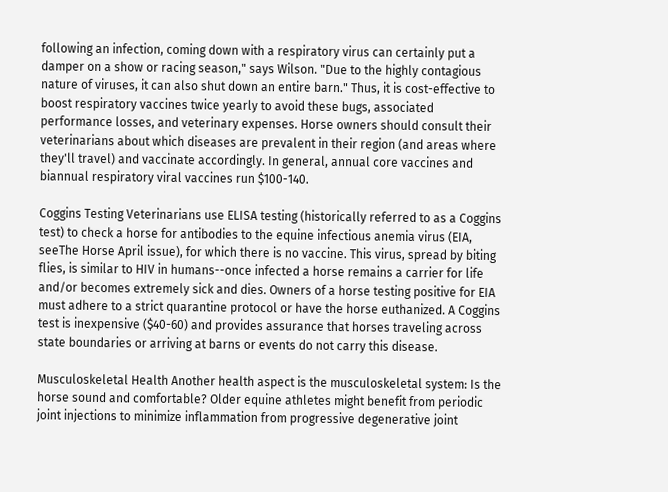following an infection, coming down with a respiratory virus can certainly put a damper on a show or racing season," says Wilson. "Due to the highly contagious nature of viruses, it can also shut down an entire barn." Thus, it is cost-effective to boost respiratory vaccines twice yearly to avoid these bugs, associated performance losses, and veterinary expenses. Horse owners should consult their veterinarians about which diseases are prevalent in their region (and areas where they'll travel) and vaccinate accordingly. In general, annual core vaccines and biannual respiratory viral vaccines run $100-140.

Coggins Testing Veterinarians use ELISA testing (historically referred to as a Coggins test) to check a horse for antibodies to the equine infectious anemia virus (EIA, seeThe Horse April issue), for which there is no vaccine. This virus, spread by biting flies, is similar to HIV in humans--once infected a horse remains a carrier for life and/or becomes extremely sick and dies. Owners of a horse testing positive for EIA must adhere to a strict quarantine protocol or have the horse euthanized. A Coggins test is inexpensive ($40-60) and provides assurance that horses traveling across state boundaries or arriving at barns or events do not carry this disease.

Musculoskeletal Health Another health aspect is the musculoskeletal system: Is the horse sound and comfortable? Older equine athletes might benefit from periodic joint injections to minimize inflammation from progressive degenerative joint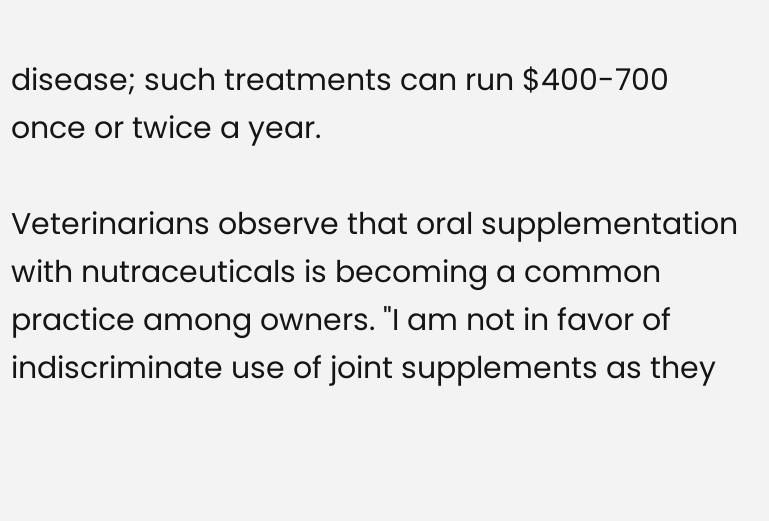disease; such treatments can run $400-700 once or twice a year.

Veterinarians observe that oral supplementation with nutraceuticals is becoming a common practice among owners. "I am not in favor of indiscriminate use of joint supplements as they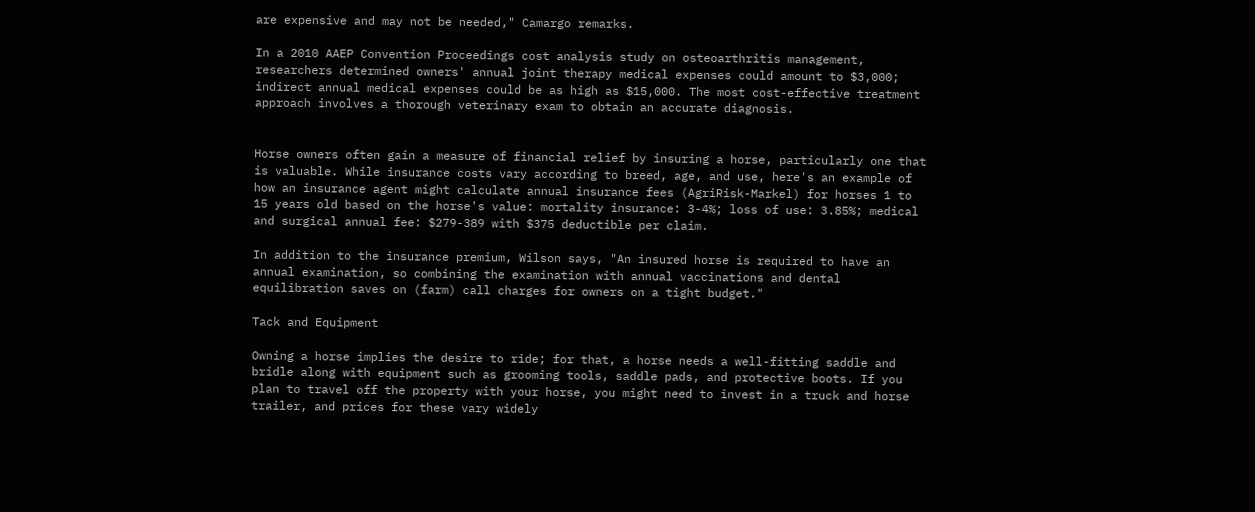are expensive and may not be needed," Camargo remarks.

In a 2010 AAEP Convention Proceedings cost analysis study on osteoarthritis management, researchers determined owners' annual joint therapy medical expenses could amount to $3,000; indirect annual medical expenses could be as high as $15,000. The most cost-effective treatment approach involves a thorough veterinary exam to obtain an accurate diagnosis.


Horse owners often gain a measure of financial relief by insuring a horse, particularly one that is valuable. While insurance costs vary according to breed, age, and use, here's an example of how an insurance agent might calculate annual insurance fees (AgriRisk-Markel) for horses 1 to 15 years old based on the horse's value: mortality insurance: 3-4%; loss of use: 3.85%; medical and surgical annual fee: $279-389 with $375 deductible per claim.

In addition to the insurance premium, Wilson says, "An insured horse is required to have an annual examination, so combining the examination with annual vaccinations and dental equilibration saves on (farm) call charges for owners on a tight budget."

Tack and Equipment

Owning a horse implies the desire to ride; for that, a horse needs a well-fitting saddle and bridle along with equipment such as grooming tools, saddle pads, and protective boots. If you plan to travel off the property with your horse, you might need to invest in a truck and horse trailer, and prices for these vary widely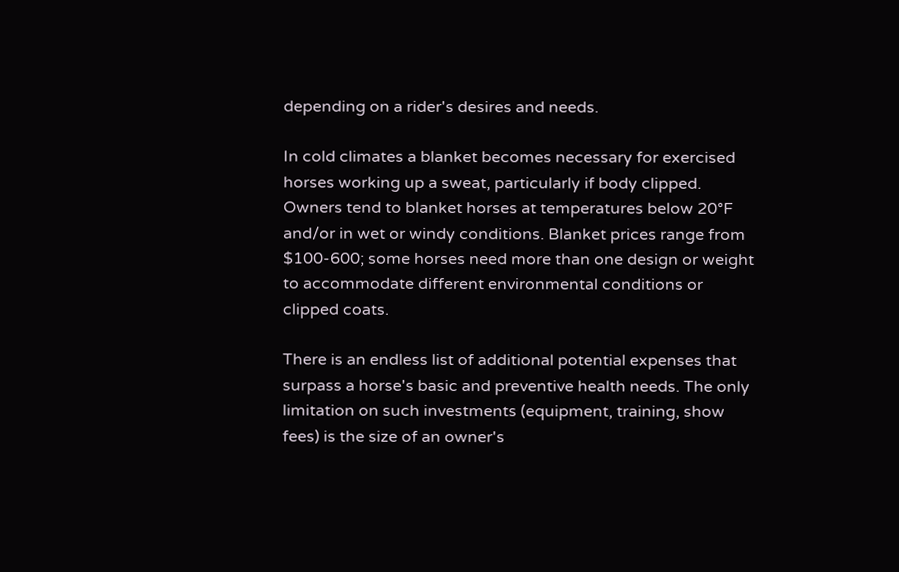depending on a rider's desires and needs.

In cold climates a blanket becomes necessary for exercised horses working up a sweat, particularly if body clipped. Owners tend to blanket horses at temperatures below 20°F and/or in wet or windy conditions. Blanket prices range from $100-600; some horses need more than one design or weight to accommodate different environmental conditions or clipped coats.

There is an endless list of additional potential expenses that surpass a horse's basic and preventive health needs. The only limitation on such investments (equipment, training, show fees) is the size of an owner's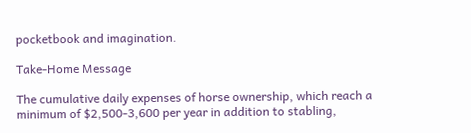pocketbook and imagination.

Take-Home Message

The cumulative daily expenses of horse ownership, which reach a minimum of $2,500-3,600 per year in addition to stabling,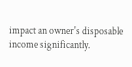impact an owner's disposable income significantly.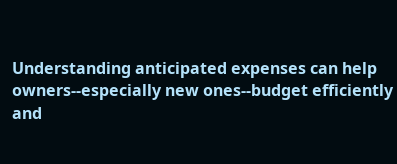Understanding anticipated expenses can help owners--especially new ones--budget efficiently and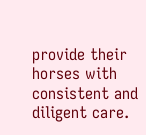provide their horses with consistent and diligent care.